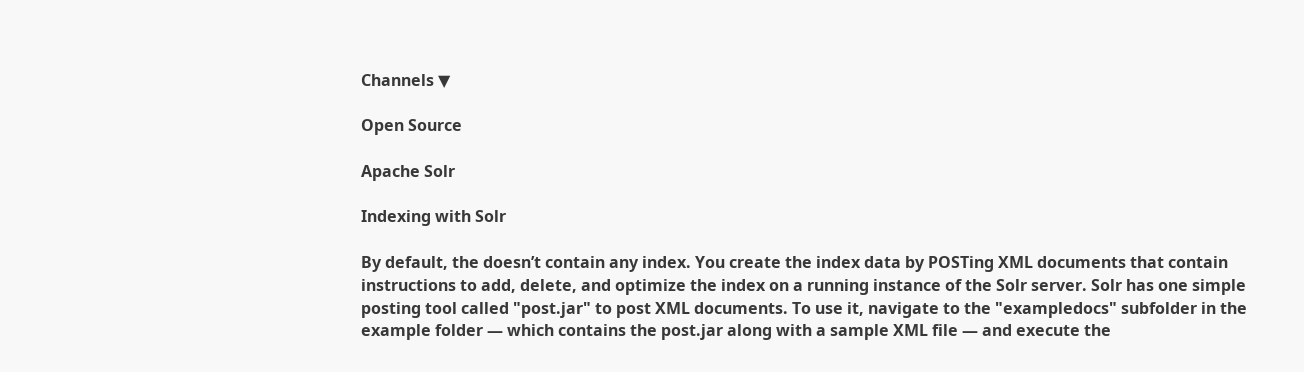Channels ▼

Open Source

Apache Solr

Indexing with Solr

By default, the doesn’t contain any index. You create the index data by POSTing XML documents that contain instructions to add, delete, and optimize the index on a running instance of the Solr server. Solr has one simple posting tool called "post.jar" to post XML documents. To use it, navigate to the "exampledocs" subfolder in the example folder — which contains the post.jar along with a sample XML file — and execute the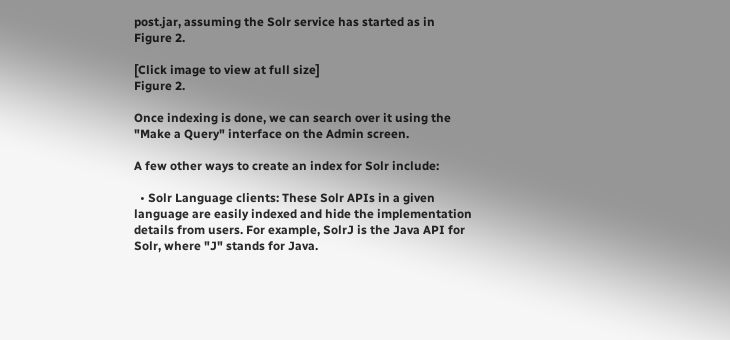post.jar, assuming the Solr service has started as in Figure 2.

[Click image to view at full size]
Figure 2.

Once indexing is done, we can search over it using the "Make a Query" interface on the Admin screen.

A few other ways to create an index for Solr include:

  • Solr Language clients: These Solr APIs in a given language are easily indexed and hide the implementation details from users. For example, SolrJ is the Java API for Solr, where "J" stands for Java.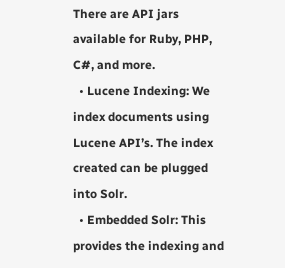There are API jars available for Ruby, PHP, C#, and more.
  • Lucene Indexing: We index documents using Lucene API’s. The index created can be plugged into Solr.
  • Embedded Solr: This provides the indexing and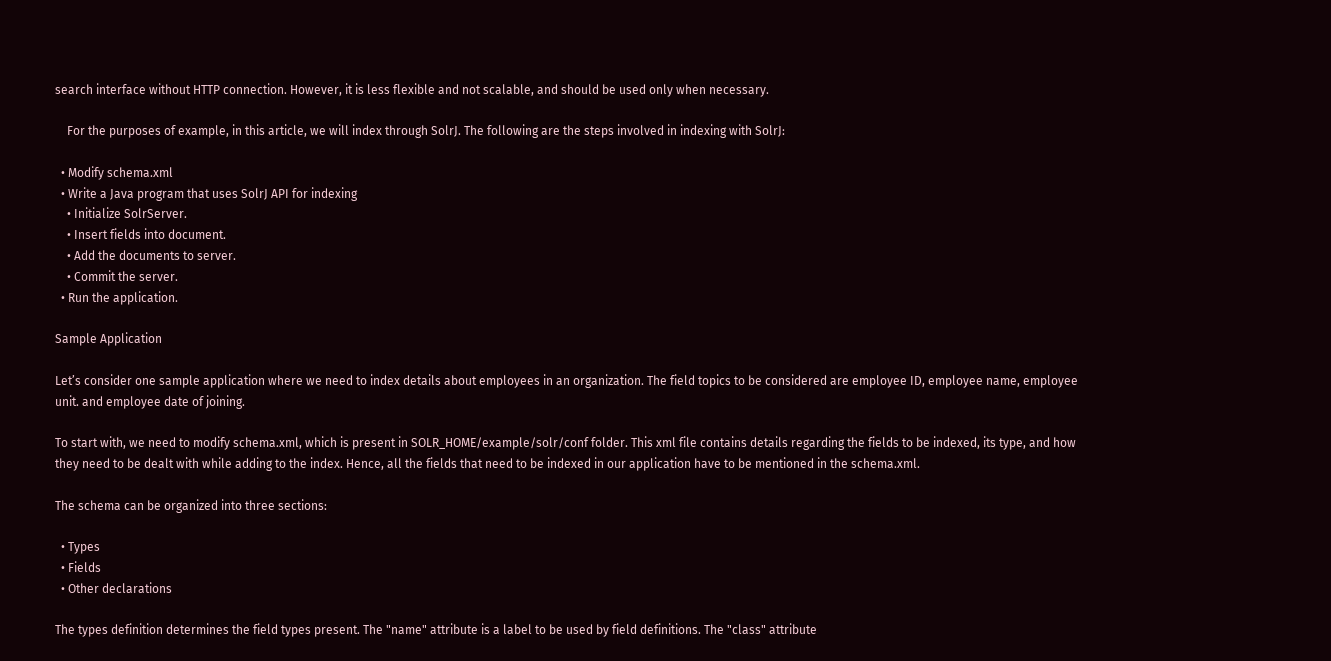search interface without HTTP connection. However, it is less flexible and not scalable, and should be used only when necessary.

    For the purposes of example, in this article, we will index through SolrJ. The following are the steps involved in indexing with SolrJ:

  • Modify schema.xml
  • Write a Java program that uses SolrJ API for indexing
    • Initialize SolrServer.
    • Insert fields into document.
    • Add the documents to server.
    • Commit the server.
  • Run the application.

Sample Application

Let’s consider one sample application where we need to index details about employees in an organization. The field topics to be considered are employee ID, employee name, employee unit. and employee date of joining.

To start with, we need to modify schema.xml, which is present in SOLR_HOME/example/solr/conf folder. This xml file contains details regarding the fields to be indexed, its type, and how they need to be dealt with while adding to the index. Hence, all the fields that need to be indexed in our application have to be mentioned in the schema.xml.

The schema can be organized into three sections:

  • Types
  • Fields
  • Other declarations

The types definition determines the field types present. The "name" attribute is a label to be used by field definitions. The "class" attribute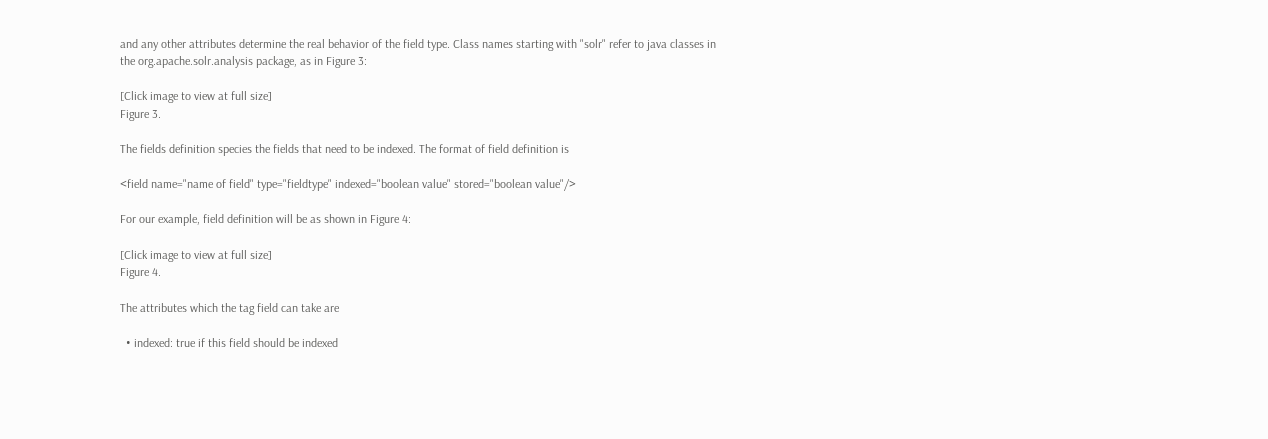and any other attributes determine the real behavior of the field type. Class names starting with "solr" refer to java classes in the org.apache.solr.analysis package, as in Figure 3:

[Click image to view at full size]
Figure 3.

The fields definition species the fields that need to be indexed. The format of field definition is

<field name="name of field" type="fieldtype" indexed="boolean value" stored="boolean value"/>

For our example, field definition will be as shown in Figure 4:

[Click image to view at full size]
Figure 4.

The attributes which the tag field can take are

  • indexed: true if this field should be indexed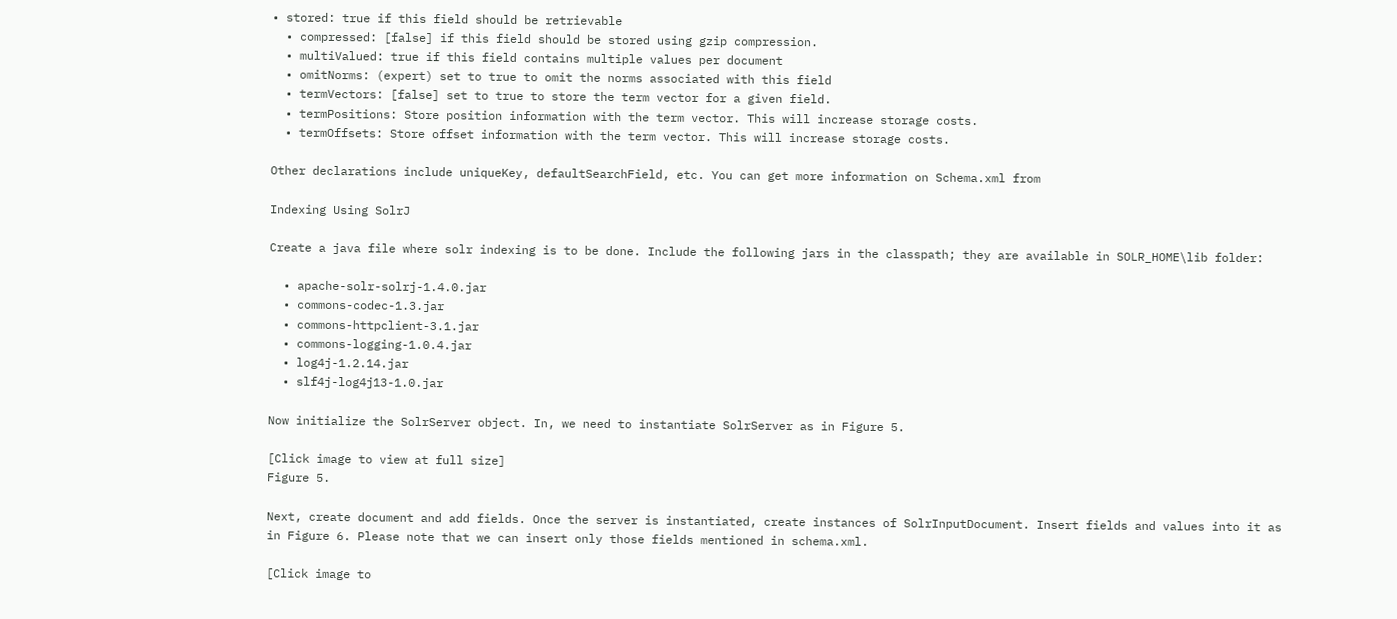• stored: true if this field should be retrievable
  • compressed: [false] if this field should be stored using gzip compression.
  • multiValued: true if this field contains multiple values per document
  • omitNorms: (expert) set to true to omit the norms associated with this field
  • termVectors: [false] set to true to store the term vector for a given field.
  • termPositions: Store position information with the term vector. This will increase storage costs.
  • termOffsets: Store offset information with the term vector. This will increase storage costs.

Other declarations include uniqueKey, defaultSearchField, etc. You can get more information on Schema.xml from

Indexing Using SolrJ

Create a java file where solr indexing is to be done. Include the following jars in the classpath; they are available in SOLR_HOME\lib folder:

  • apache-solr-solrj-1.4.0.jar
  • commons-codec-1.3.jar
  • commons-httpclient-3.1.jar
  • commons-logging-1.0.4.jar
  • log4j-1.2.14.jar
  • slf4j-log4j13-1.0.jar

Now initialize the SolrServer object. In, we need to instantiate SolrServer as in Figure 5.

[Click image to view at full size]
Figure 5.

Next, create document and add fields. Once the server is instantiated, create instances of SolrInputDocument. Insert fields and values into it as in Figure 6. Please note that we can insert only those fields mentioned in schema.xml.

[Click image to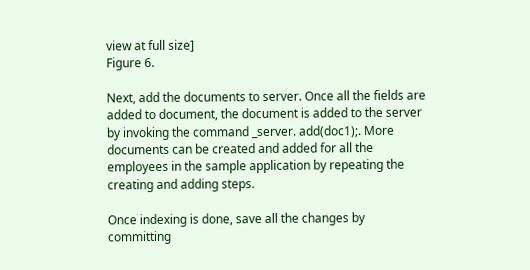view at full size]
Figure 6.

Next, add the documents to server. Once all the fields are added to document, the document is added to the server by invoking the command _server. add(doc1);. More documents can be created and added for all the employees in the sample application by repeating the creating and adding steps.

Once indexing is done, save all the changes by committing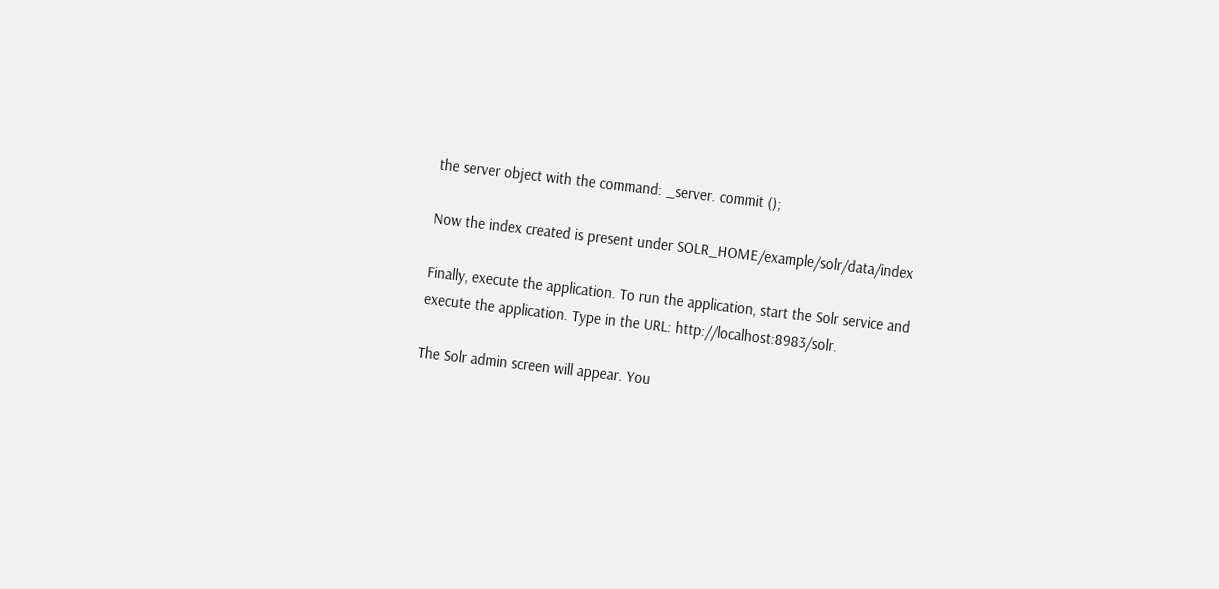the server object with the command: _server. commit ();

Now the index created is present under SOLR_HOME/example/solr/data/index

Finally, execute the application. To run the application, start the Solr service and execute the application. Type in the URL: http://localhost:8983/solr.

The Solr admin screen will appear. You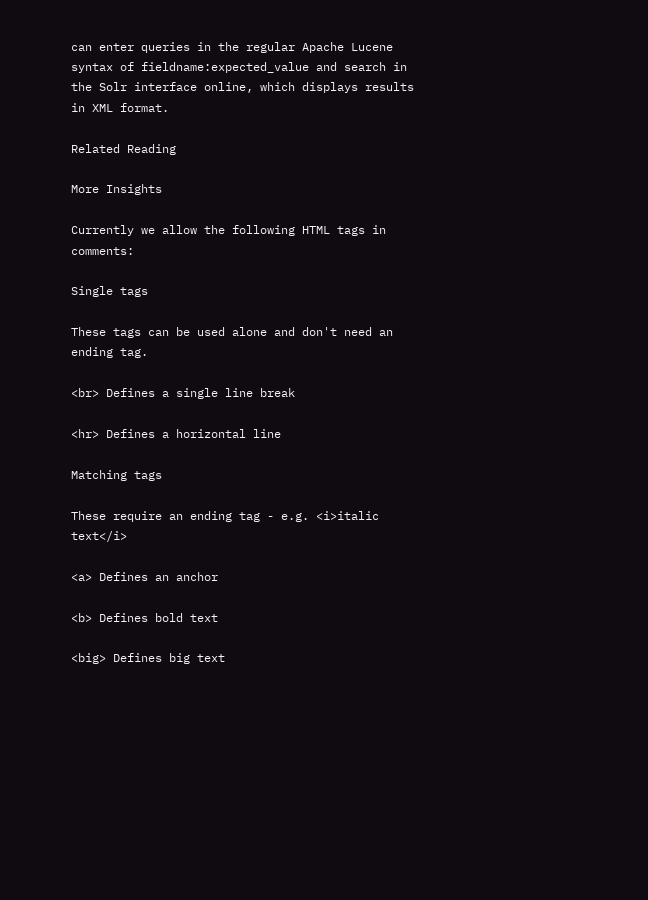can enter queries in the regular Apache Lucene syntax of fieldname:expected_value and search in the Solr interface online, which displays results in XML format.

Related Reading

More Insights

Currently we allow the following HTML tags in comments:

Single tags

These tags can be used alone and don't need an ending tag.

<br> Defines a single line break

<hr> Defines a horizontal line

Matching tags

These require an ending tag - e.g. <i>italic text</i>

<a> Defines an anchor

<b> Defines bold text

<big> Defines big text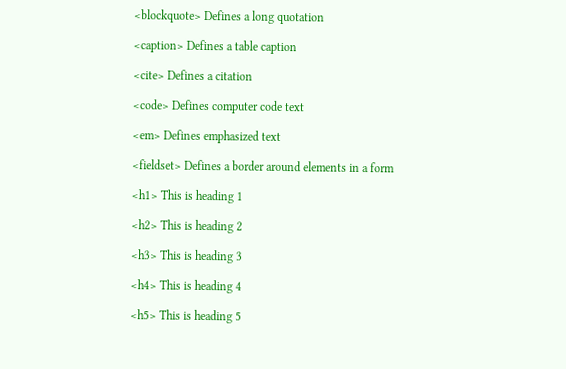<blockquote> Defines a long quotation

<caption> Defines a table caption

<cite> Defines a citation

<code> Defines computer code text

<em> Defines emphasized text

<fieldset> Defines a border around elements in a form

<h1> This is heading 1

<h2> This is heading 2

<h3> This is heading 3

<h4> This is heading 4

<h5> This is heading 5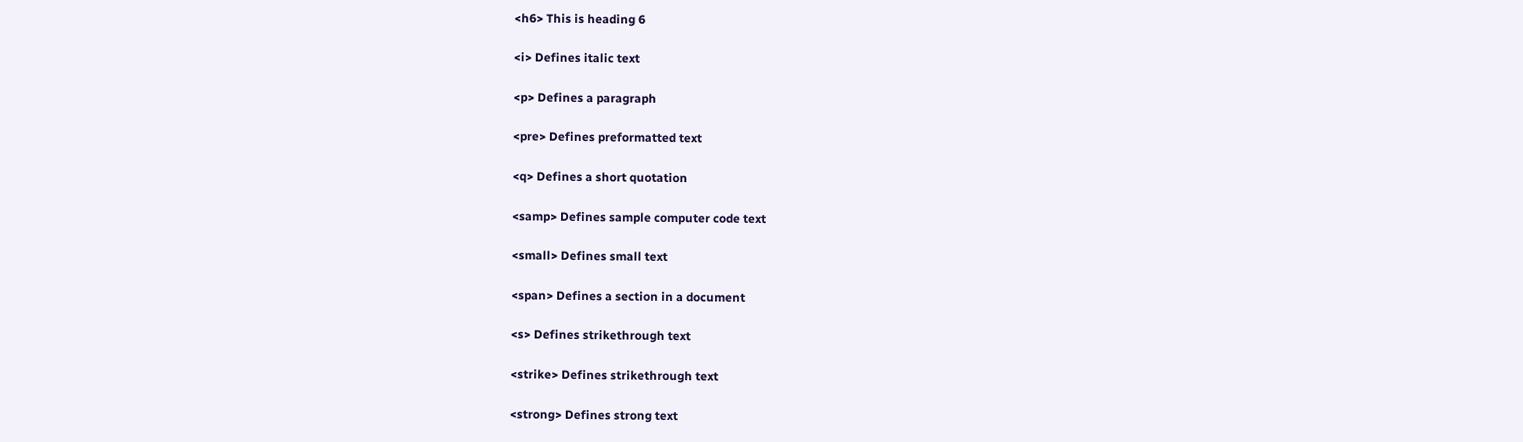<h6> This is heading 6

<i> Defines italic text

<p> Defines a paragraph

<pre> Defines preformatted text

<q> Defines a short quotation

<samp> Defines sample computer code text

<small> Defines small text

<span> Defines a section in a document

<s> Defines strikethrough text

<strike> Defines strikethrough text

<strong> Defines strong text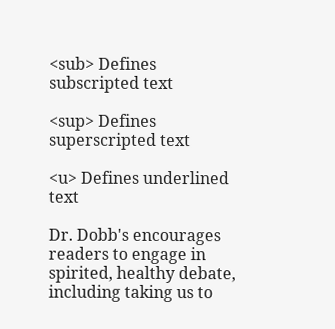<sub> Defines subscripted text

<sup> Defines superscripted text

<u> Defines underlined text

Dr. Dobb's encourages readers to engage in spirited, healthy debate, including taking us to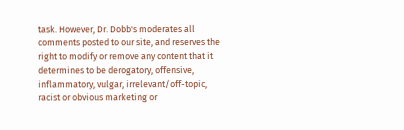task. However, Dr. Dobb's moderates all comments posted to our site, and reserves the right to modify or remove any content that it determines to be derogatory, offensive, inflammatory, vulgar, irrelevant/off-topic, racist or obvious marketing or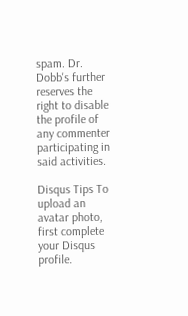spam. Dr. Dobb's further reserves the right to disable the profile of any commenter participating in said activities.

Disqus Tips To upload an avatar photo, first complete your Disqus profile.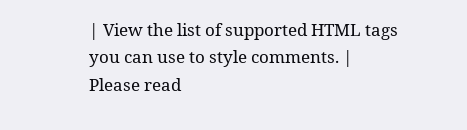| View the list of supported HTML tags you can use to style comments. | Please read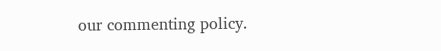our commenting policy.